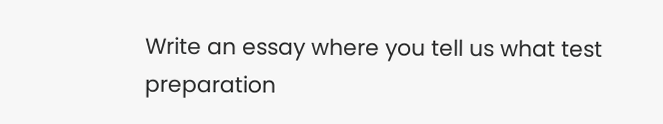Write an essay where you tell us what test preparation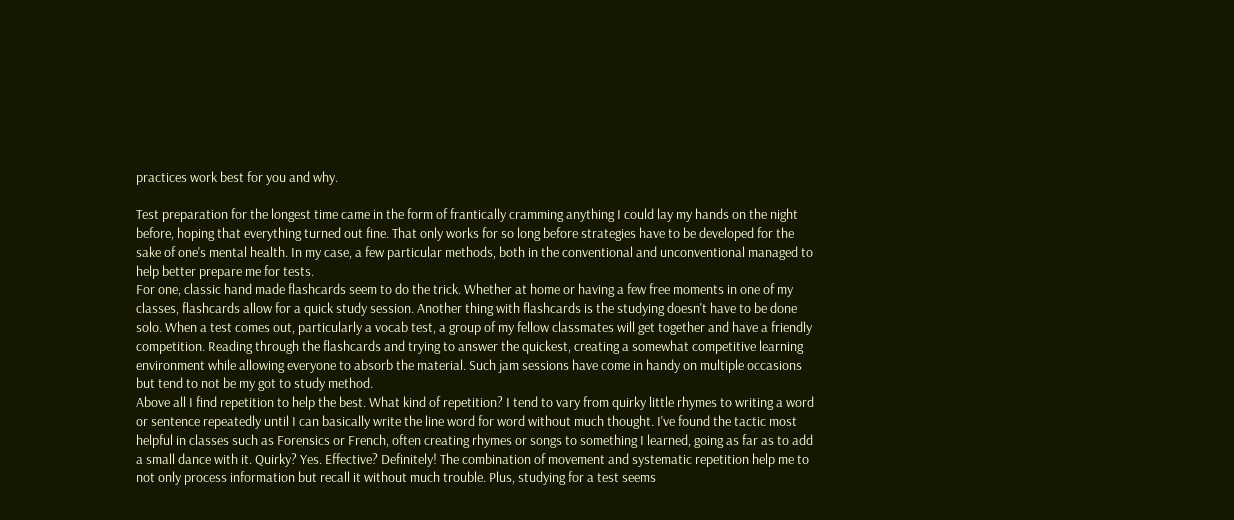practices work best for you and why.

Test preparation for the longest time came in the form of frantically cramming anything I could lay my hands on the night before, hoping that everything turned out fine. That only works for so long before strategies have to be developed for the sake of one's mental health. In my case, a few particular methods, both in the conventional and unconventional managed to help better prepare me for tests.
For one, classic hand made flashcards seem to do the trick. Whether at home or having a few free moments in one of my classes, flashcards allow for a quick study session. Another thing with flashcards is the studying doesn't have to be done solo. When a test comes out, particularly a vocab test, a group of my fellow classmates will get together and have a friendly competition. Reading through the flashcards and trying to answer the quickest, creating a somewhat competitive learning environment while allowing everyone to absorb the material. Such jam sessions have come in handy on multiple occasions but tend to not be my got to study method.
Above all I find repetition to help the best. What kind of repetition? I tend to vary from quirky little rhymes to writing a word or sentence repeatedly until I can basically write the line word for word without much thought. I've found the tactic most helpful in classes such as Forensics or French, often creating rhymes or songs to something I learned, going as far as to add a small dance with it. Quirky? Yes. Effective? Definitely! The combination of movement and systematic repetition help me to not only process information but recall it without much trouble. Plus, studying for a test seems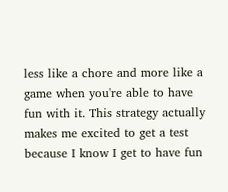less like a chore and more like a game when you're able to have fun with it. This strategy actually makes me excited to get a test because I know I get to have fun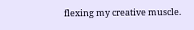flexing my creative muscle.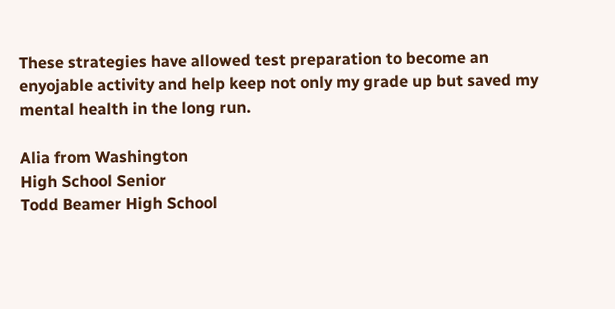These strategies have allowed test preparation to become an enyojable activity and help keep not only my grade up but saved my mental health in the long run.

Alia from Washington
High School Senior
Todd Beamer High School